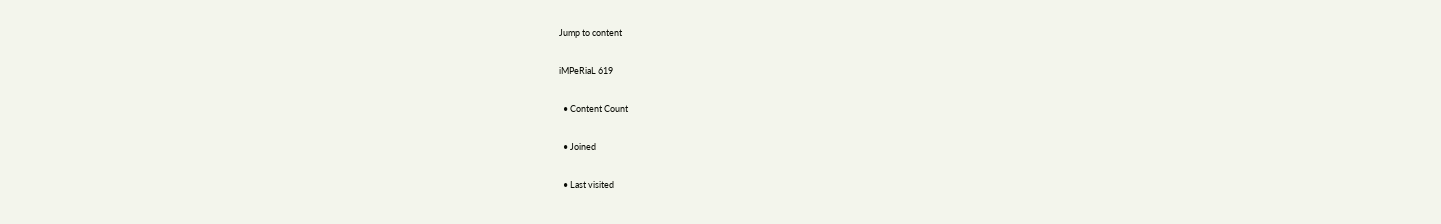Jump to content

iMPeRiaL 619

  • Content Count

  • Joined

  • Last visited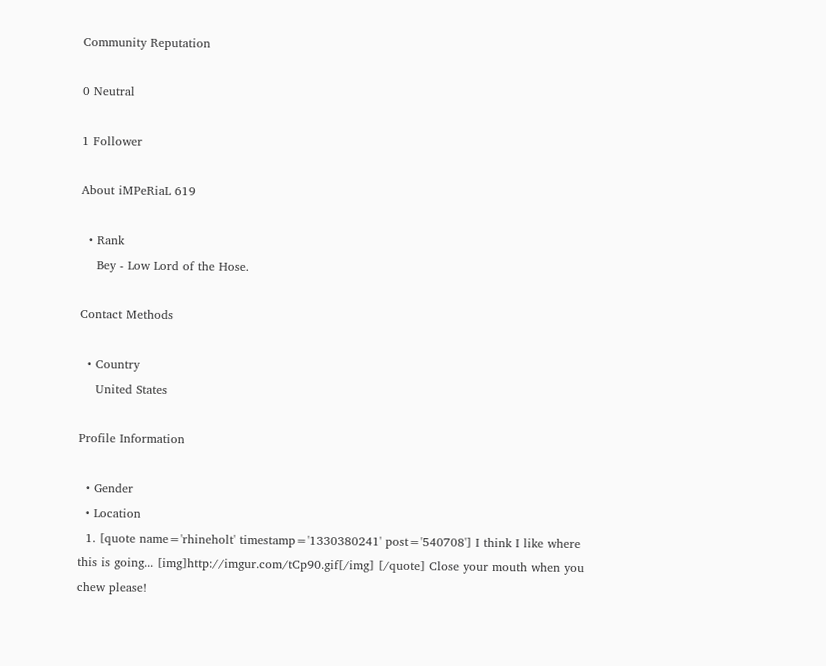Community Reputation

0 Neutral

1 Follower

About iMPeRiaL 619

  • Rank
    Bey - Low Lord of the Hose.

Contact Methods

  • Country
    United States

Profile Information

  • Gender
  • Location
  1. [quote name='rhineholt' timestamp='1330380241' post='540708'] I think I like where this is going... [img]http://imgur.com/tCp90.gif[/img] [/quote] Close your mouth when you chew please!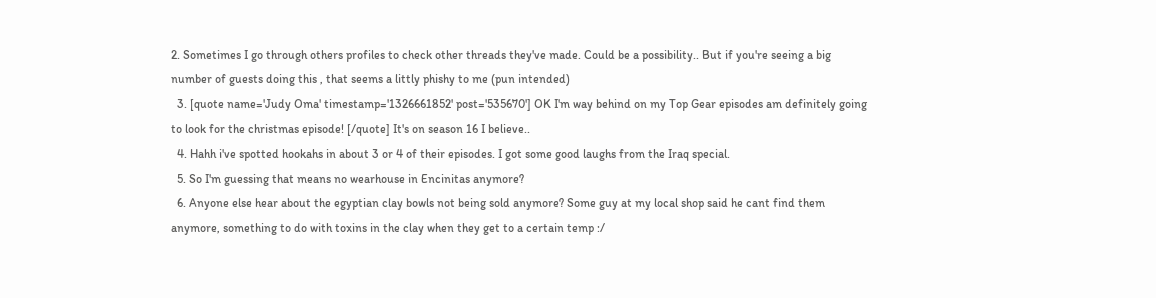2. Sometimes I go through others profiles to check other threads they've made. Could be a possibility.. But if you're seeing a big number of guests doing this , that seems a littly phishy to me (pun intended)
  3. [quote name='Judy Oma' timestamp='1326661852' post='535670'] OK I'm way behind on my Top Gear episodes am definitely going to look for the christmas episode! [/quote] It's on season 16 I believe..
  4. Hahh i've spotted hookahs in about 3 or 4 of their episodes. I got some good laughs from the Iraq special.
  5. So I'm guessing that means no wearhouse in Encinitas anymore?
  6. Anyone else hear about the egyptian clay bowls not being sold anymore? Some guy at my local shop said he cant find them anymore, something to do with toxins in the clay when they get to a certain temp :/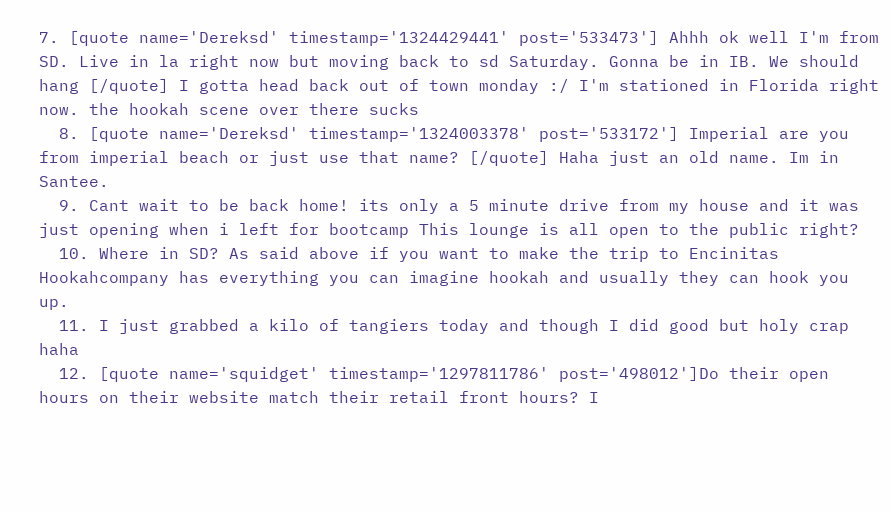7. [quote name='Dereksd' timestamp='1324429441' post='533473'] Ahhh ok well I'm from SD. Live in la right now but moving back to sd Saturday. Gonna be in IB. We should hang [/quote] I gotta head back out of town monday :/ I'm stationed in Florida right now. the hookah scene over there sucks
  8. [quote name='Dereksd' timestamp='1324003378' post='533172'] Imperial are you from imperial beach or just use that name? [/quote] Haha just an old name. Im in Santee.
  9. Cant wait to be back home! its only a 5 minute drive from my house and it was just opening when i left for bootcamp This lounge is all open to the public right?
  10. Where in SD? As said above if you want to make the trip to Encinitas Hookahcompany has everything you can imagine hookah and usually they can hook you up.
  11. I just grabbed a kilo of tangiers today and though I did good but holy crap haha
  12. [quote name='squidget' timestamp='1297811786' post='498012']Do their open hours on their website match their retail front hours? I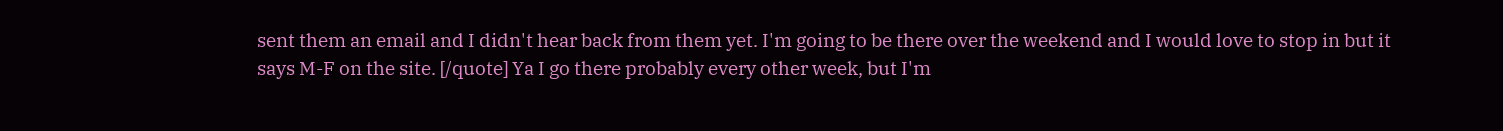sent them an email and I didn't hear back from them yet. I'm going to be there over the weekend and I would love to stop in but it says M-F on the site. [/quote] Ya I go there probably every other week, but I'm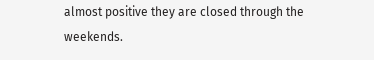almost positive they are closed through the weekends.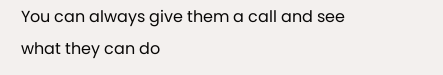You can always give them a call and see what they can do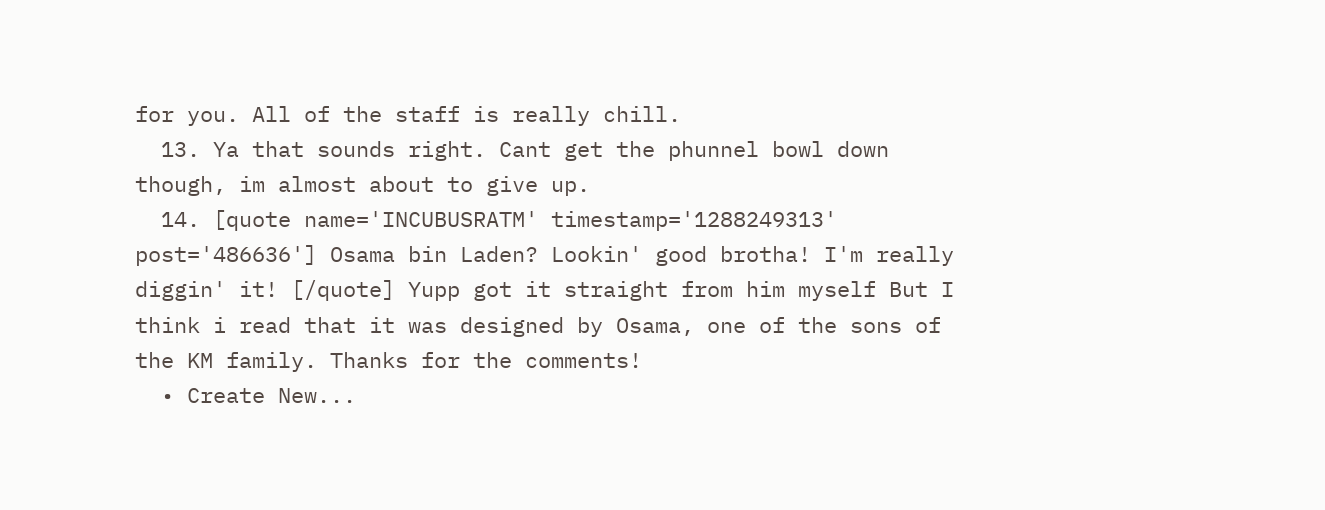for you. All of the staff is really chill.
  13. Ya that sounds right. Cant get the phunnel bowl down though, im almost about to give up.
  14. [quote name='INCUBUSRATM' timestamp='1288249313' post='486636'] Osama bin Laden? Lookin' good brotha! I'm really diggin' it! [/quote] Yupp got it straight from him myself But I think i read that it was designed by Osama, one of the sons of the KM family. Thanks for the comments!
  • Create New...